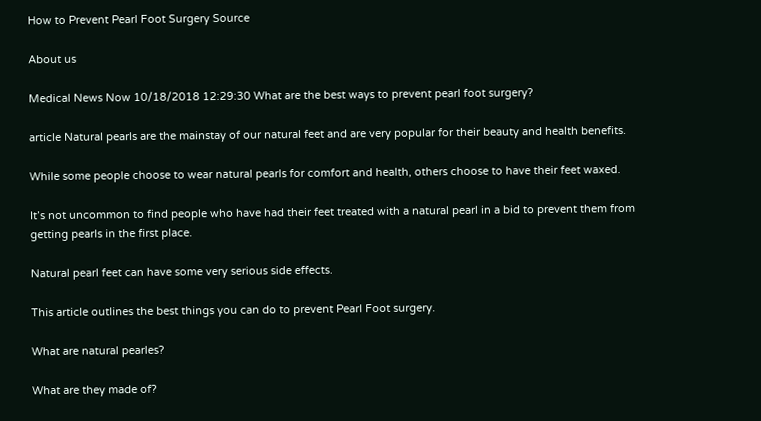How to Prevent Pearl Foot Surgery Source

About us

Medical News Now 10/18/2018 12:29:30 What are the best ways to prevent pearl foot surgery?

article Natural pearls are the mainstay of our natural feet and are very popular for their beauty and health benefits.

While some people choose to wear natural pearls for comfort and health, others choose to have their feet waxed.

It’s not uncommon to find people who have had their feet treated with a natural pearl in a bid to prevent them from getting pearls in the first place.

Natural pearl feet can have some very serious side effects.

This article outlines the best things you can do to prevent Pearl Foot surgery.

What are natural pearles?

What are they made of?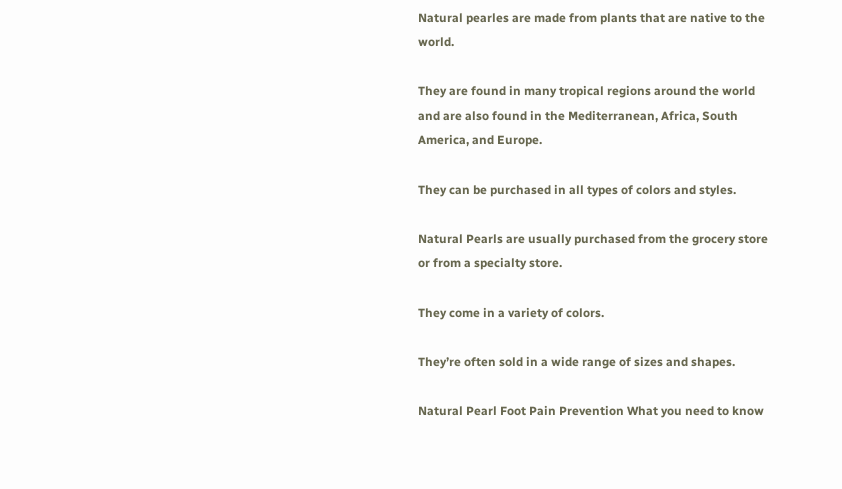Natural pearles are made from plants that are native to the world.

They are found in many tropical regions around the world and are also found in the Mediterranean, Africa, South America, and Europe.

They can be purchased in all types of colors and styles.

Natural Pearls are usually purchased from the grocery store or from a specialty store.

They come in a variety of colors.

They’re often sold in a wide range of sizes and shapes.

Natural Pearl Foot Pain Prevention What you need to know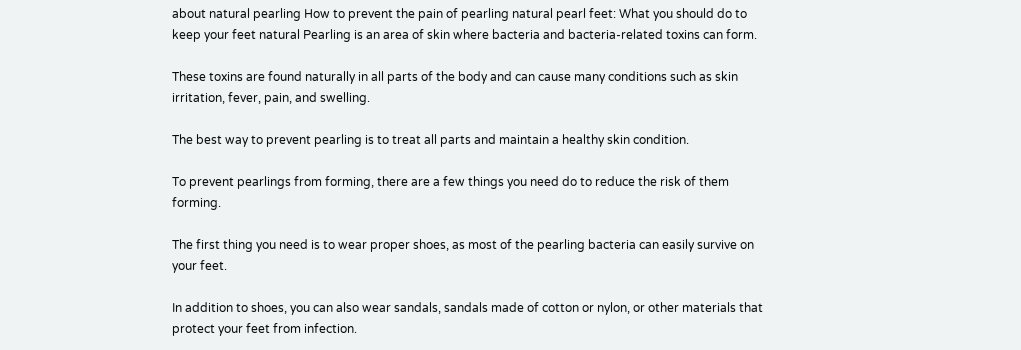about natural pearling How to prevent the pain of pearling natural pearl feet: What you should do to keep your feet natural Pearling is an area of skin where bacteria and bacteria-related toxins can form.

These toxins are found naturally in all parts of the body and can cause many conditions such as skin irritation, fever, pain, and swelling.

The best way to prevent pearling is to treat all parts and maintain a healthy skin condition.

To prevent pearlings from forming, there are a few things you need do to reduce the risk of them forming.

The first thing you need is to wear proper shoes, as most of the pearling bacteria can easily survive on your feet.

In addition to shoes, you can also wear sandals, sandals made of cotton or nylon, or other materials that protect your feet from infection.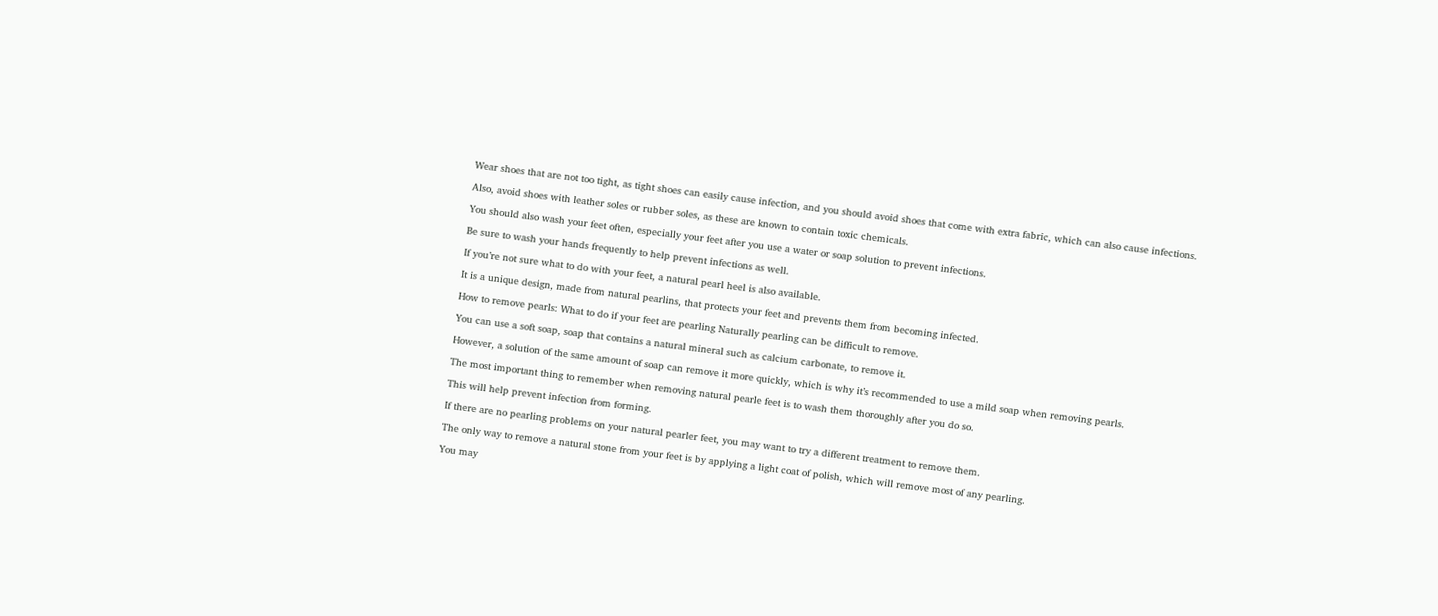Wear shoes that are not too tight, as tight shoes can easily cause infection, and you should avoid shoes that come with extra fabric, which can also cause infections.

Also, avoid shoes with leather soles or rubber soles, as these are known to contain toxic chemicals.

You should also wash your feet often, especially your feet after you use a water or soap solution to prevent infections.

Be sure to wash your hands frequently to help prevent infections as well.

If you’re not sure what to do with your feet, a natural pearl heel is also available.

It is a unique design, made from natural pearlins, that protects your feet and prevents them from becoming infected.

How to remove pearls: What to do if your feet are pearling Naturally pearling can be difficult to remove.

You can use a soft soap, soap that contains a natural mineral such as calcium carbonate, to remove it.

However, a solution of the same amount of soap can remove it more quickly, which is why it’s recommended to use a mild soap when removing pearls.

The most important thing to remember when removing natural pearle feet is to wash them thoroughly after you do so.

This will help prevent infection from forming.

If there are no pearling problems on your natural pearler feet, you may want to try a different treatment to remove them.

The only way to remove a natural stone from your feet is by applying a light coat of polish, which will remove most of any pearling.

You may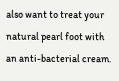also want to treat your natural pearl foot with an anti-bacterial cream.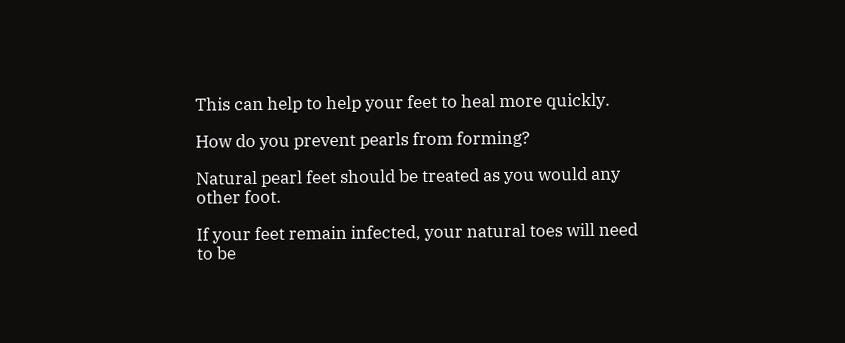This can help to help your feet to heal more quickly.

How do you prevent pearls from forming?

Natural pearl feet should be treated as you would any other foot.

If your feet remain infected, your natural toes will need to be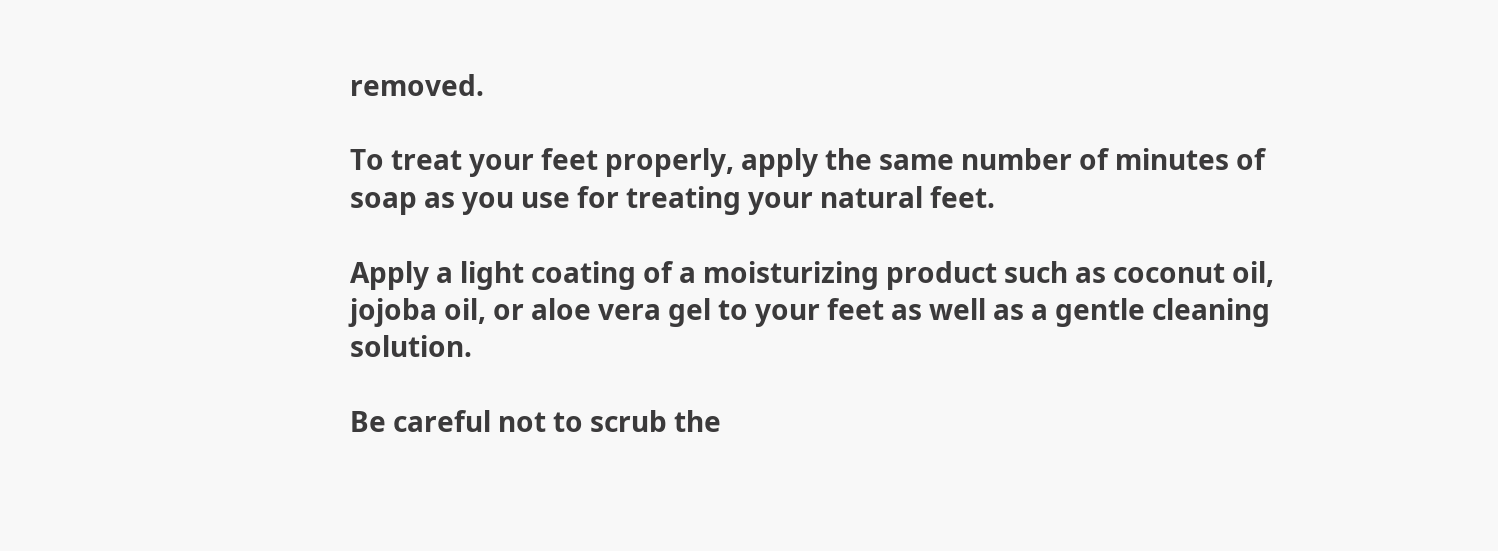removed.

To treat your feet properly, apply the same number of minutes of soap as you use for treating your natural feet.

Apply a light coating of a moisturizing product such as coconut oil, jojoba oil, or aloe vera gel to your feet as well as a gentle cleaning solution.

Be careful not to scrub the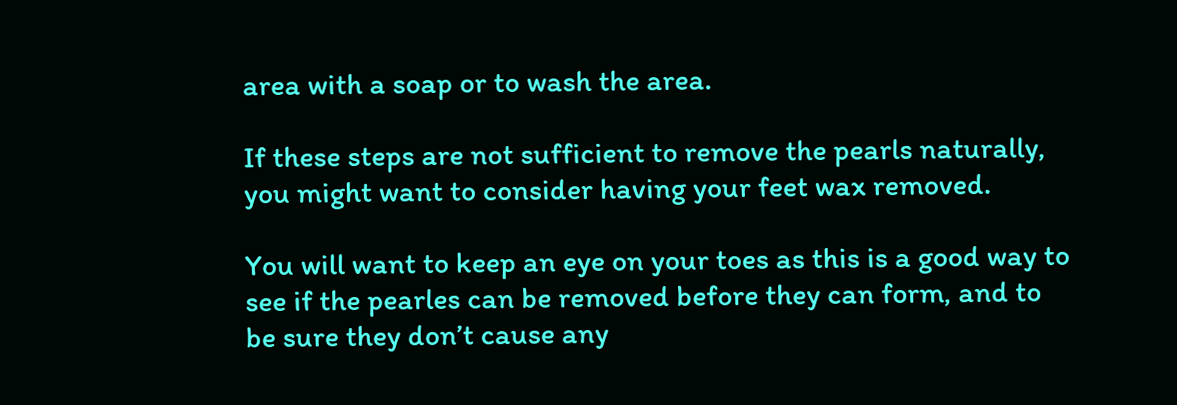area with a soap or to wash the area.

If these steps are not sufficient to remove the pearls naturally, you might want to consider having your feet wax removed.

You will want to keep an eye on your toes as this is a good way to see if the pearles can be removed before they can form, and to be sure they don’t cause any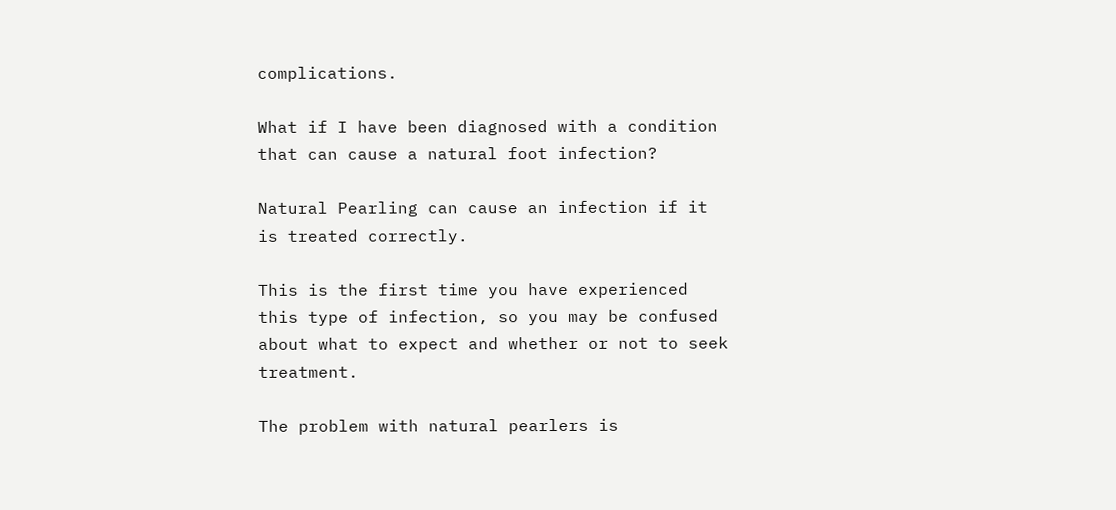complications.

What if I have been diagnosed with a condition that can cause a natural foot infection?

Natural Pearling can cause an infection if it is treated correctly.

This is the first time you have experienced this type of infection, so you may be confused about what to expect and whether or not to seek treatment.

The problem with natural pearlers is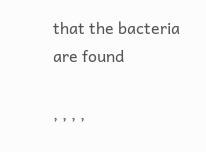that the bacteria are found

, , , ,